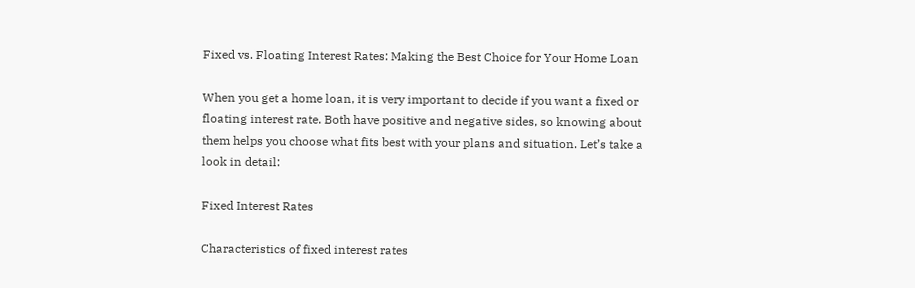Fixed vs. Floating Interest Rates: Making the Best Choice for Your Home Loan

When you get a home loan, it is very important to decide if you want a fixed or floating interest rate. Both have positive and negative sides, so knowing about them helps you choose what fits best with your plans and situation. Let’s take a look in detail:

Fixed Interest Rates

Characteristics of fixed interest rates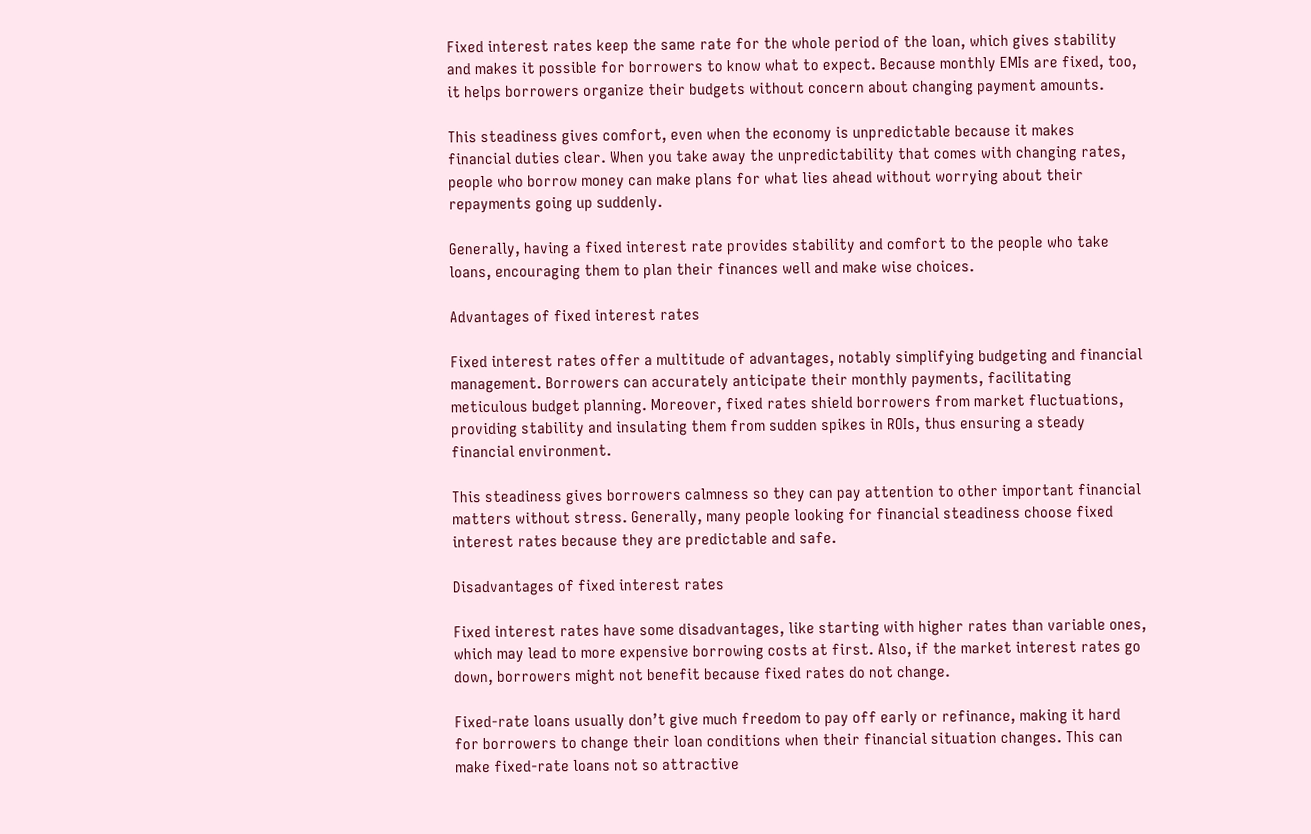Fixed interest rates keep the same rate for the whole period of the loan, which gives stability and makes it possible for borrowers to know what to expect. Because monthly EMIs are fixed, too, it helps borrowers organize their budgets without concern about changing payment amounts.

This steadiness gives comfort, even when the economy is unpredictable because it makes financial duties clear. When you take away the unpredictability that comes with changing rates, people who borrow money can make plans for what lies ahead without worrying about their repayments going up suddenly.

Generally, having a fixed interest rate provides stability and comfort to the people who take loans, encouraging them to plan their finances well and make wise choices.

Advantages of fixed interest rates

Fixed interest rates offer a multitude of advantages, notably simplifying budgeting and financial management. Borrowers can accurately anticipate their monthly payments, facilitating meticulous budget planning. Moreover, fixed rates shield borrowers from market fluctuations, providing stability and insulating them from sudden spikes in ROIs, thus ensuring a steady financial environment.

This steadiness gives borrowers calmness so they can pay attention to other important financial matters without stress. Generally, many people looking for financial steadiness choose fixed interest rates because they are predictable and safe.

Disadvantages of fixed interest rates

Fixed interest rates have some disadvantages, like starting with higher rates than variable ones, which may lead to more expensive borrowing costs at first. Also, if the market interest rates go down, borrowers might not benefit because fixed rates do not change.

Fixed-rate loans usually don’t give much freedom to pay off early or refinance, making it hard for borrowers to change their loan conditions when their financial situation changes. This can make fixed-rate loans not so attractive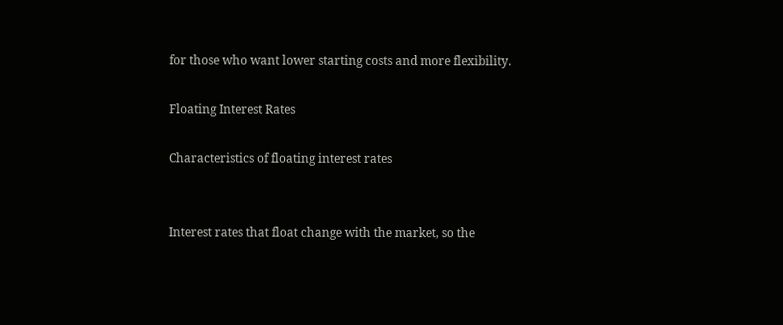for those who want lower starting costs and more flexibility.

Floating Interest Rates

Characteristics of floating interest rates


Interest rates that float change with the market, so the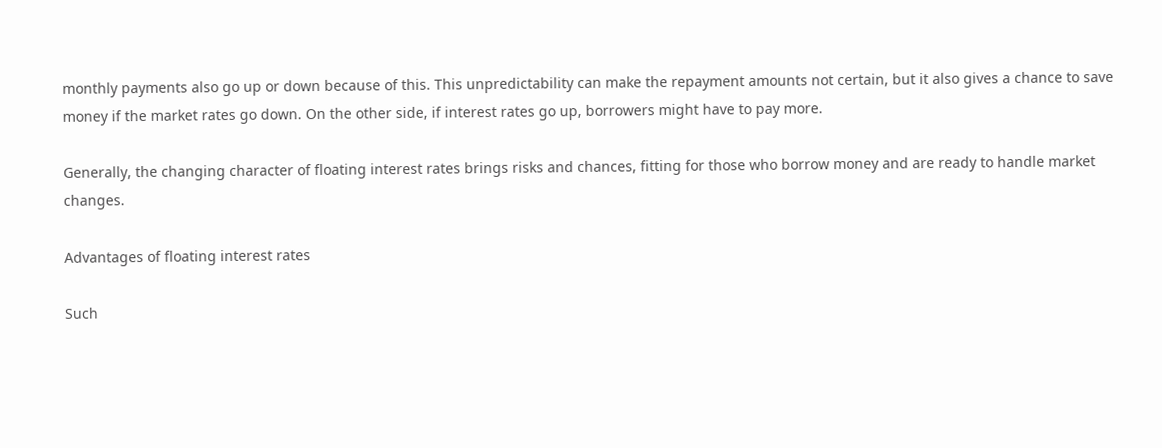monthly payments also go up or down because of this. This unpredictability can make the repayment amounts not certain, but it also gives a chance to save money if the market rates go down. On the other side, if interest rates go up, borrowers might have to pay more.

Generally, the changing character of floating interest rates brings risks and chances, fitting for those who borrow money and are ready to handle market changes.

Advantages of floating interest rates

Such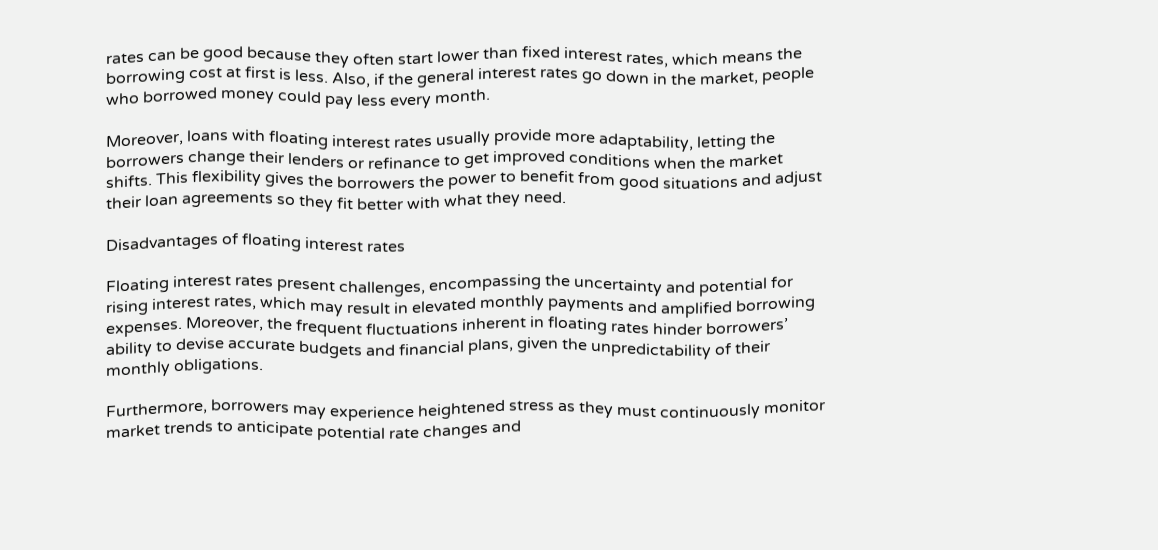rates can be good because they often start lower than fixed interest rates, which means the borrowing cost at first is less. Also, if the general interest rates go down in the market, people who borrowed money could pay less every month.

Moreover, loans with floating interest rates usually provide more adaptability, letting the borrowers change their lenders or refinance to get improved conditions when the market shifts. This flexibility gives the borrowers the power to benefit from good situations and adjust their loan agreements so they fit better with what they need.

Disadvantages of floating interest rates

Floating interest rates present challenges, encompassing the uncertainty and potential for rising interest rates, which may result in elevated monthly payments and amplified borrowing expenses. Moreover, the frequent fluctuations inherent in floating rates hinder borrowers’ ability to devise accurate budgets and financial plans, given the unpredictability of their monthly obligations.

Furthermore, borrowers may experience heightened stress as they must continuously monitor market trends to anticipate potential rate changes and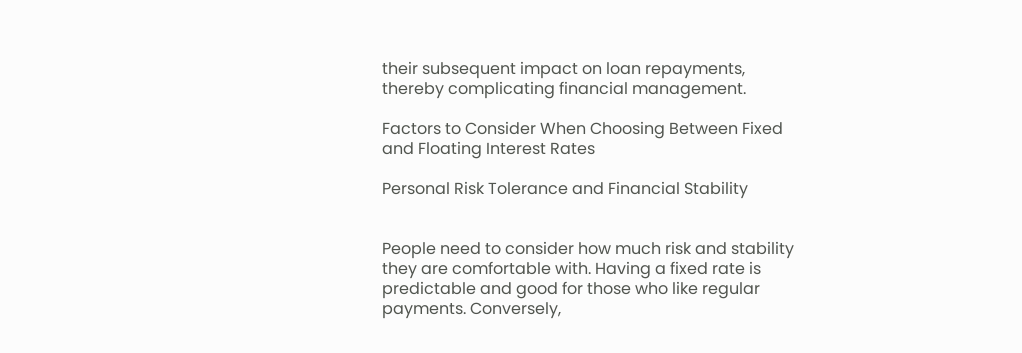their subsequent impact on loan repayments, thereby complicating financial management.

Factors to Consider When Choosing Between Fixed and Floating Interest Rates

Personal Risk Tolerance and Financial Stability


People need to consider how much risk and stability they are comfortable with. Having a fixed rate is predictable and good for those who like regular payments. Conversely,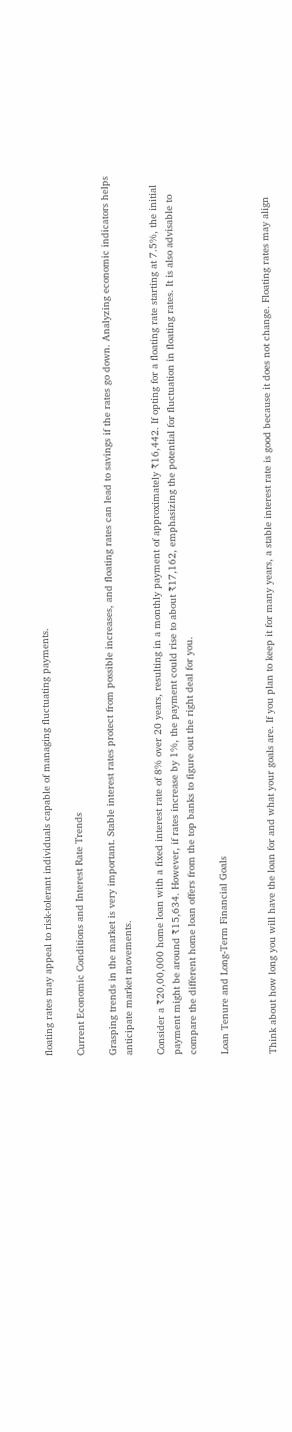floating rates may appeal to risk-tolerant individuals capable of managing fluctuating payments.

Current Economic Conditions and Interest Rate Trends

Grasping trends in the market is very important. Stable interest rates protect from possible increases, and floating rates can lead to savings if the rates go down. Analyzing economic indicators helps anticipate market movements.

Consider a ₹20,00,000 home loan with a fixed interest rate of 8% over 20 years, resulting in a monthly payment of approximately ₹16,442. If opting for a floating rate starting at 7.5%, the initial payment might be around ₹15,634. However, if rates increase by 1%, the payment could rise to about ₹17,162, emphasizing the potential for fluctuation in floating rates. It is also advisable to compare the different home loan offers from the top banks to figure out the right deal for you.

Loan Tenure and Long-Term Financial Goals


Think about how long you will have the loan for and what your goals are. If you plan to keep it for many years, a stable interest rate is good because it does not change. Floating rates may align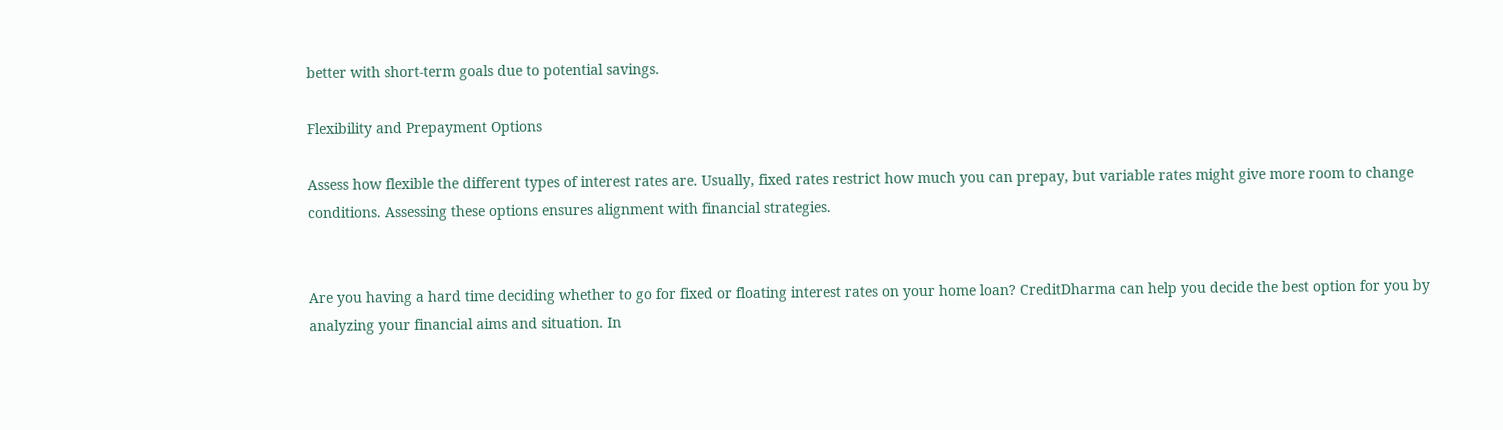better with short-term goals due to potential savings.

Flexibility and Prepayment Options

Assess how flexible the different types of interest rates are. Usually, fixed rates restrict how much you can prepay, but variable rates might give more room to change conditions. Assessing these options ensures alignment with financial strategies.


Are you having a hard time deciding whether to go for fixed or floating interest rates on your home loan? CreditDharma can help you decide the best option for you by analyzing your financial aims and situation. In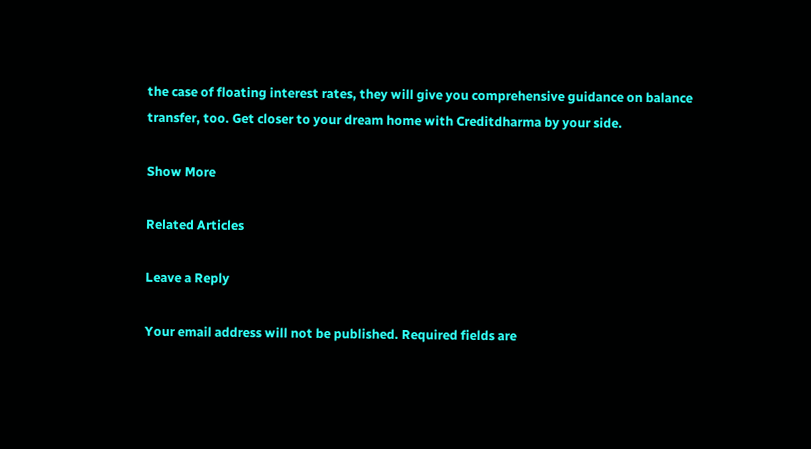the case of floating interest rates, they will give you comprehensive guidance on balance transfer, too. Get closer to your dream home with Creditdharma by your side.

Show More

Related Articles

Leave a Reply

Your email address will not be published. Required fields are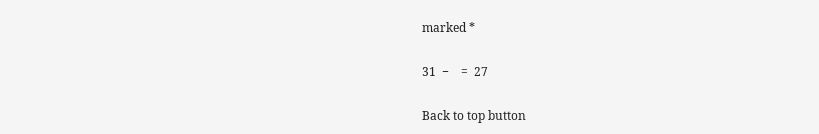marked *

31  −    =  27

Back to top button